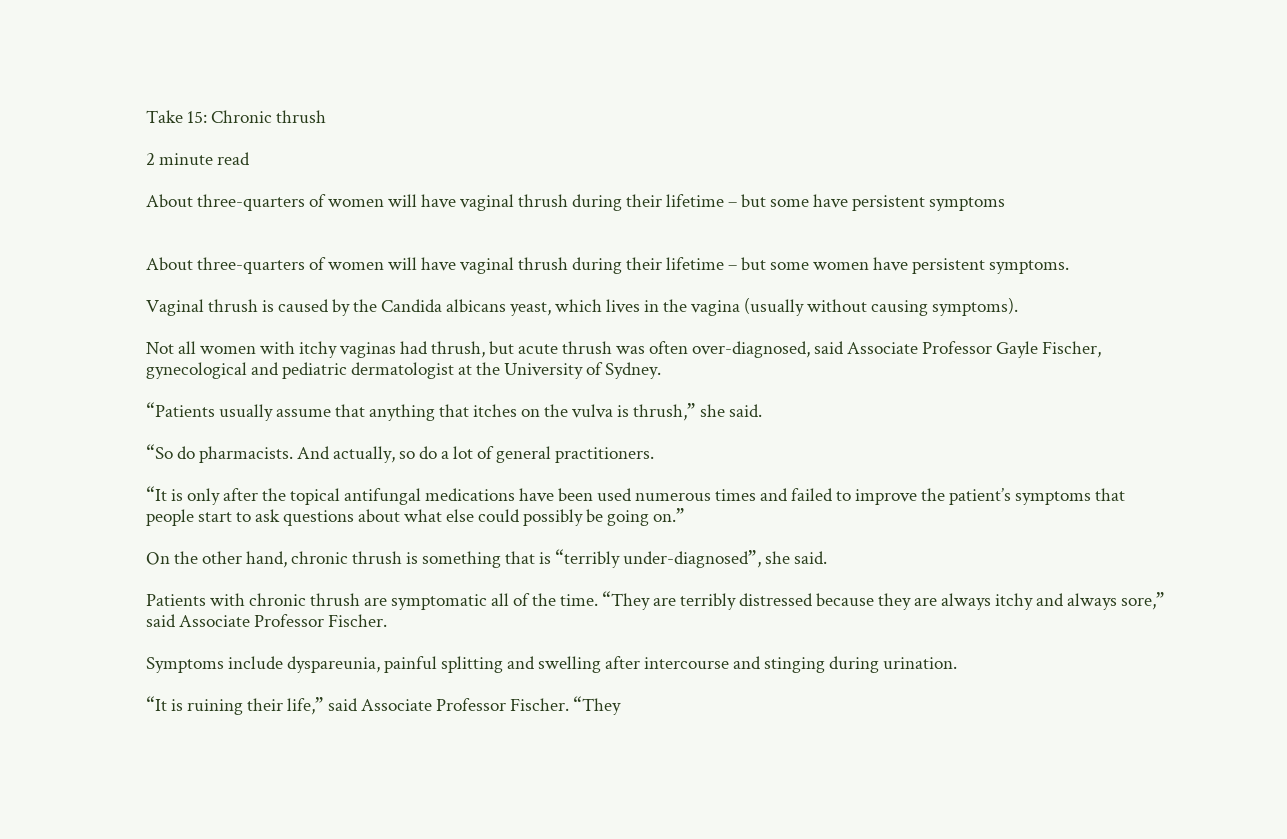Take 15: Chronic thrush

2 minute read

About three-quarters of women will have vaginal thrush during their lifetime – but some have persistent symptoms


About three-quarters of women will have vaginal thrush during their lifetime – but some women have persistent symptoms.

Vaginal thrush is caused by the Candida albicans yeast, which lives in the vagina (usually without causing symptoms).

Not all women with itchy vaginas had thrush, but acute thrush was often over-diagnosed, said Associate Professor Gayle Fischer, gynecological and pediatric dermatologist at the University of Sydney.

“Patients usually assume that anything that itches on the vulva is thrush,” she said.

“So do pharmacists. And actually, so do a lot of general practitioners.

“It is only after the topical antifungal medications have been used numerous times and failed to improve the patient’s symptoms that people start to ask questions about what else could possibly be going on.”

On the other hand, chronic thrush is something that is “terribly under-diagnosed”, she said.

Patients with chronic thrush are symptomatic all of the time. “They are terribly distressed because they are always itchy and always sore,” said Associate Professor Fischer.

Symptoms include dyspareunia, painful splitting and swelling after intercourse and stinging during urination.

“It is ruining their life,” said Associate Professor Fischer. “They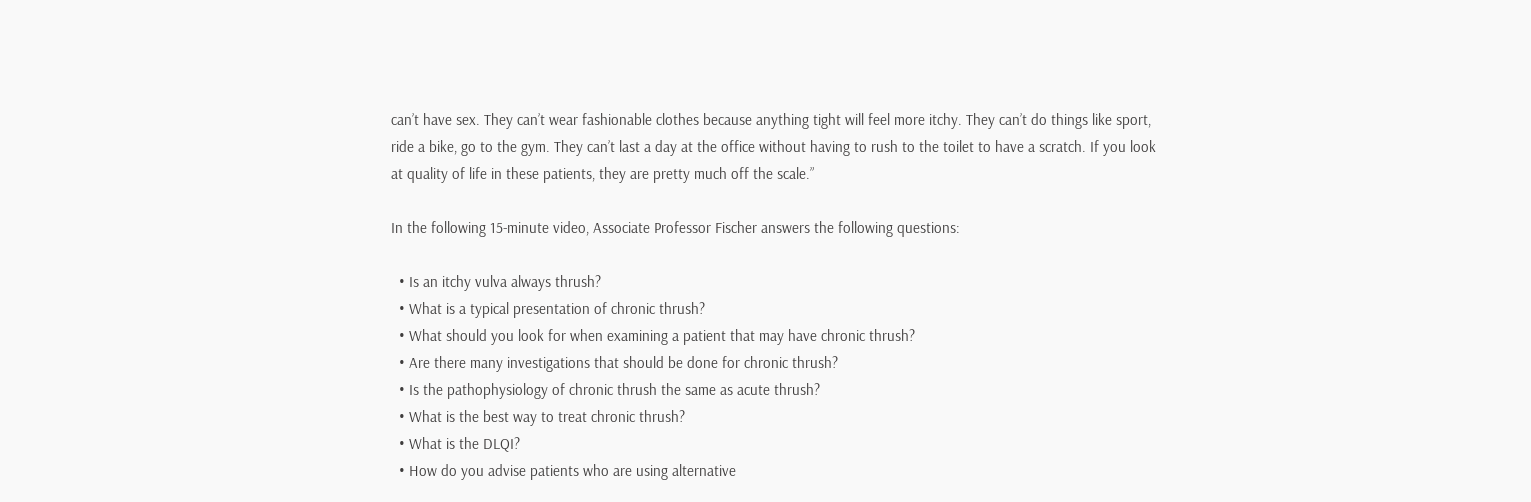can’t have sex. They can’t wear fashionable clothes because anything tight will feel more itchy. They can’t do things like sport, ride a bike, go to the gym. They can’t last a day at the office without having to rush to the toilet to have a scratch. If you look at quality of life in these patients, they are pretty much off the scale.”

In the following 15-minute video, Associate Professor Fischer answers the following questions:

  • Is an itchy vulva always thrush?
  • What is a typical presentation of chronic thrush?
  • What should you look for when examining a patient that may have chronic thrush?
  • Are there many investigations that should be done for chronic thrush?
  • Is the pathophysiology of chronic thrush the same as acute thrush?
  • What is the best way to treat chronic thrush?
  • What is the DLQI?
  • How do you advise patients who are using alternative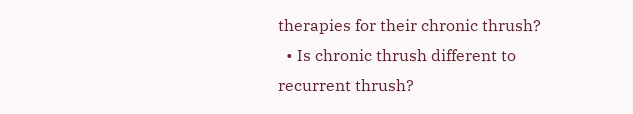therapies for their chronic thrush?
  • Is chronic thrush different to recurrent thrush?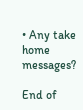• Any take home messages?

End of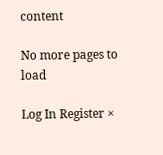content

No more pages to load

Log In Register ×